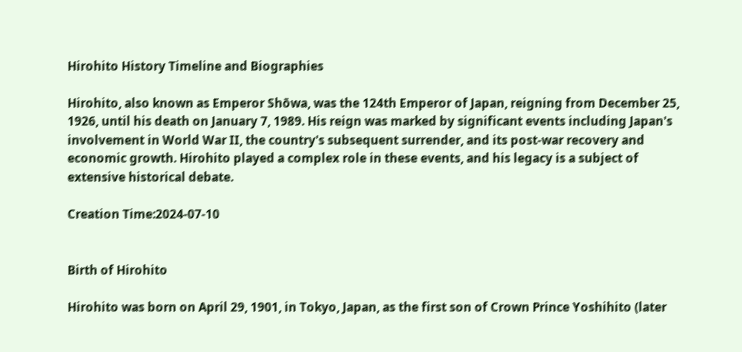Hirohito History Timeline and Biographies

Hirohito, also known as Emperor Shōwa, was the 124th Emperor of Japan, reigning from December 25, 1926, until his death on January 7, 1989. His reign was marked by significant events including Japan's involvement in World War II, the country's subsequent surrender, and its post-war recovery and economic growth. Hirohito played a complex role in these events, and his legacy is a subject of extensive historical debate.

Creation Time:2024-07-10


Birth of Hirohito

Hirohito was born on April 29, 1901, in Tokyo, Japan, as the first son of Crown Prince Yoshihito (later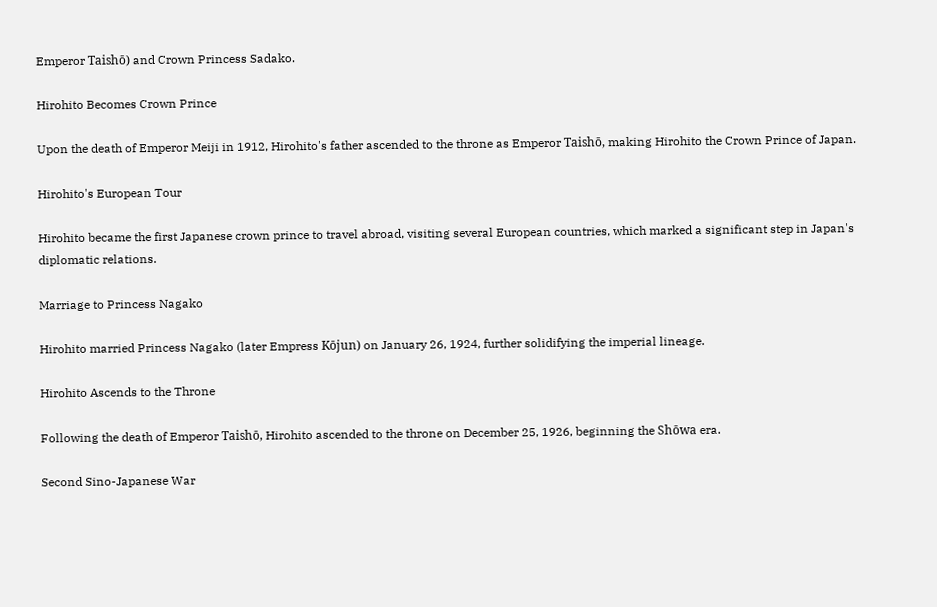Emperor Taishō) and Crown Princess Sadako.

Hirohito Becomes Crown Prince

Upon the death of Emperor Meiji in 1912, Hirohito's father ascended to the throne as Emperor Taishō, making Hirohito the Crown Prince of Japan.

Hirohito's European Tour

Hirohito became the first Japanese crown prince to travel abroad, visiting several European countries, which marked a significant step in Japan's diplomatic relations.

Marriage to Princess Nagako

Hirohito married Princess Nagako (later Empress Kōjun) on January 26, 1924, further solidifying the imperial lineage.

Hirohito Ascends to the Throne

Following the death of Emperor Taishō, Hirohito ascended to the throne on December 25, 1926, beginning the Shōwa era.

Second Sino-Japanese War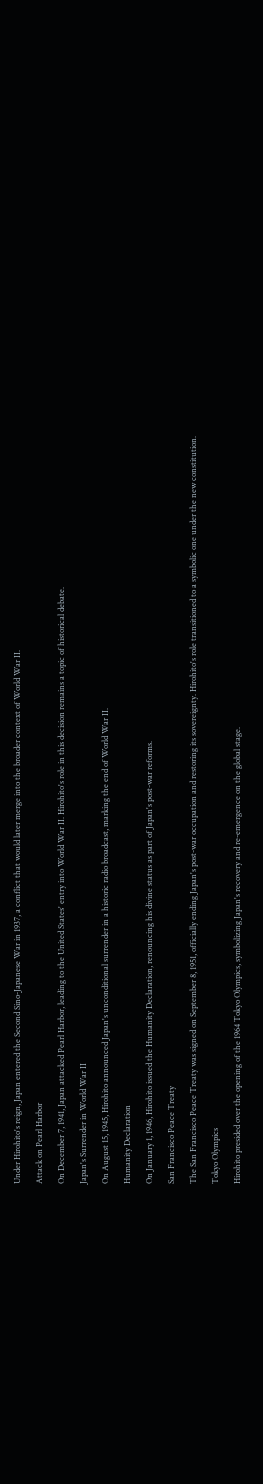Under Hirohito's reign, Japan entered the Second Sino-Japanese War in 1937, a conflict that would later merge into the broader context of World War II.

Attack on Pearl Harbor

On December 7, 1941, Japan attacked Pearl Harbor, leading to the United States' entry into World War II. Hirohito's role in this decision remains a topic of historical debate.

Japan's Surrender in World War II

On August 15, 1945, Hirohito announced Japan's unconditional surrender in a historic radio broadcast, marking the end of World War II.

Humanity Declaration

On January 1, 1946, Hirohito issued the Humanity Declaration, renouncing his divine status as part of Japan's post-war reforms.

San Francisco Peace Treaty

The San Francisco Peace Treaty was signed on September 8, 1951, officially ending Japan's post-war occupation and restoring its sovereignty. Hirohito's role transitioned to a symbolic one under the new constitution.

Tokyo Olympics

Hirohito presided over the opening of the 1964 Tokyo Olympics, symbolizing Japan's recovery and re-emergence on the global stage.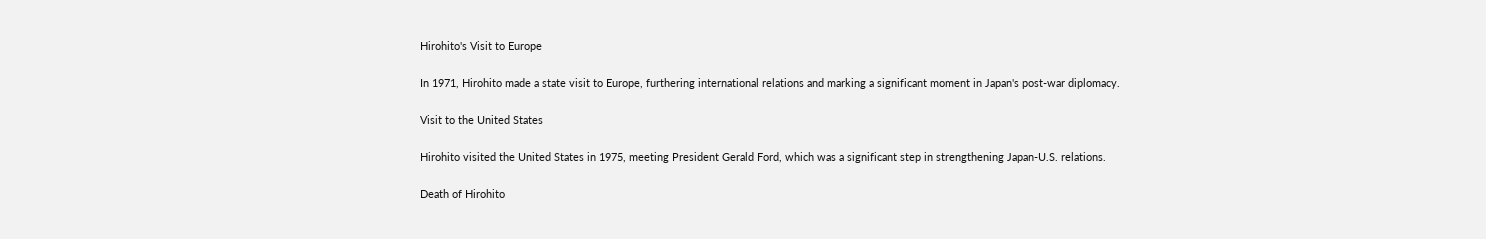Hirohito's Visit to Europe

In 1971, Hirohito made a state visit to Europe, furthering international relations and marking a significant moment in Japan's post-war diplomacy.

Visit to the United States

Hirohito visited the United States in 1975, meeting President Gerald Ford, which was a significant step in strengthening Japan-U.S. relations.

Death of Hirohito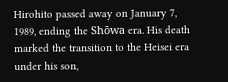Hirohito passed away on January 7, 1989, ending the Shōwa era. His death marked the transition to the Heisei era under his son,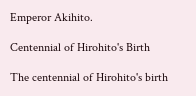Emperor Akihito.

Centennial of Hirohito's Birth

The centennial of Hirohito's birth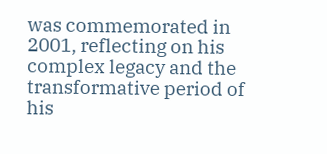was commemorated in 2001, reflecting on his complex legacy and the transformative period of his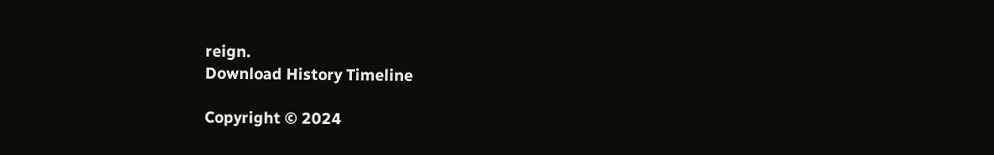reign.
Download History Timeline

Copyright © 2024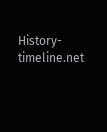History-timeline.net